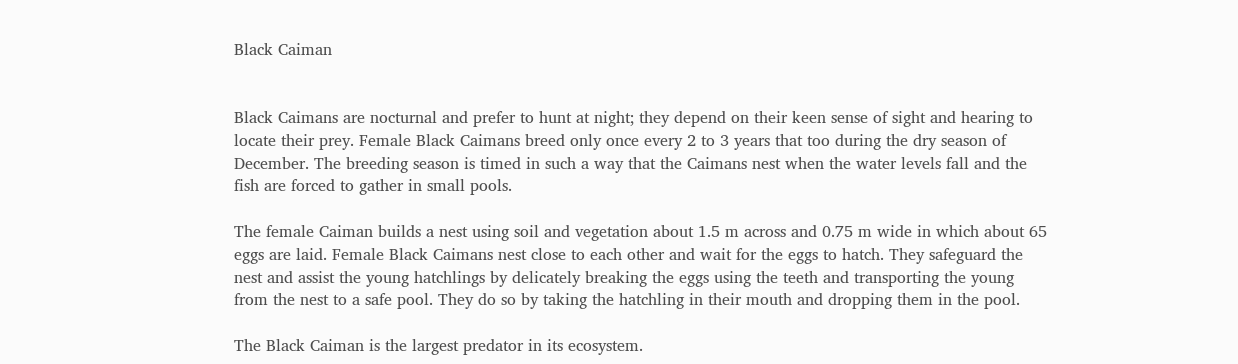Black Caiman


Black Caimans are nocturnal and prefer to hunt at night; they depend on their keen sense of sight and hearing to locate their prey. Female Black Caimans breed only once every 2 to 3 years that too during the dry season of December. The breeding season is timed in such a way that the Caimans nest when the water levels fall and the fish are forced to gather in small pools.

The female Caiman builds a nest using soil and vegetation about 1.5 m across and 0.75 m wide in which about 65 eggs are laid. Female Black Caimans nest close to each other and wait for the eggs to hatch. They safeguard the nest and assist the young hatchlings by delicately breaking the eggs using the teeth and transporting the young from the nest to a safe pool. They do so by taking the hatchling in their mouth and dropping them in the pool.

The Black Caiman is the largest predator in its ecosystem.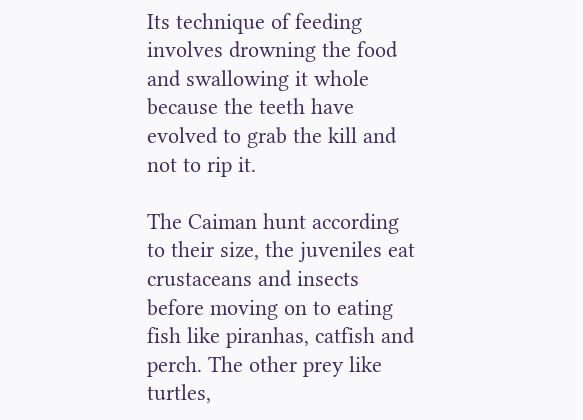Its technique of feeding involves drowning the food and swallowing it whole because the teeth have evolved to grab the kill and not to rip it.

The Caiman hunt according to their size, the juveniles eat crustaceans and insects before moving on to eating fish like piranhas, catfish and perch. The other prey like turtles,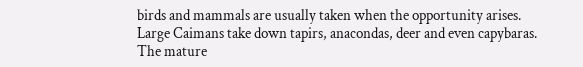birds and mammals are usually taken when the opportunity arises. Large Caimans take down tapirs, anacondas, deer and even capybaras. The mature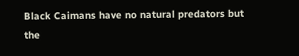Black Caimans have no natural predators but the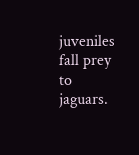juveniles fall prey to jaguars.